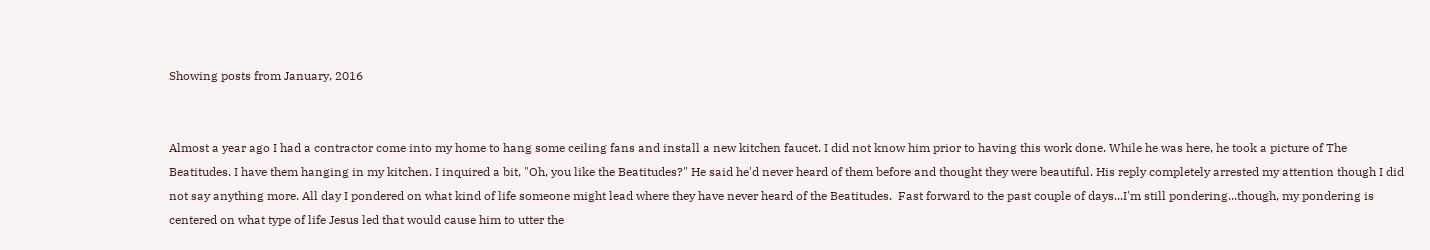Showing posts from January, 2016


Almost a year ago I had a contractor come into my home to hang some ceiling fans and install a new kitchen faucet. I did not know him prior to having this work done. While he was here, he took a picture of The Beatitudes. I have them hanging in my kitchen. I inquired a bit, "Oh, you like the Beatitudes?" He said he'd never heard of them before and thought they were beautiful. His reply completely arrested my attention though I did not say anything more. All day I pondered on what kind of life someone might lead where they have never heard of the Beatitudes.  Fast forward to the past couple of days...I'm still pondering...though, my pondering is centered on what type of life Jesus led that would cause him to utter the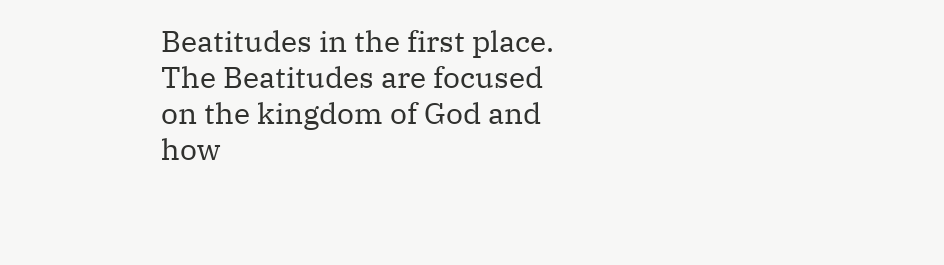Beatitudes in the first place.  The Beatitudes are focused on the kingdom of God and how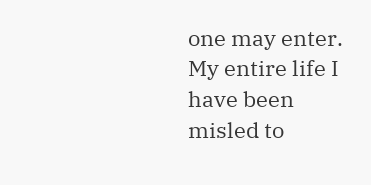one may enter. My entire life I have been misled to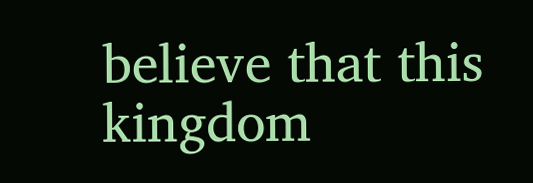believe that this kingdom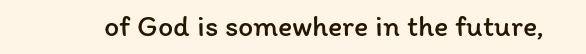of God is somewhere in the future,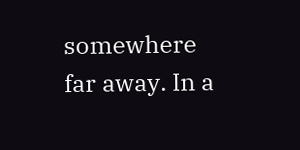somewhere far away. In a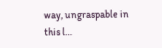way, ungraspable in this l…